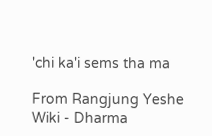'chi ka'i sems tha ma

From Rangjung Yeshe Wiki - Dharma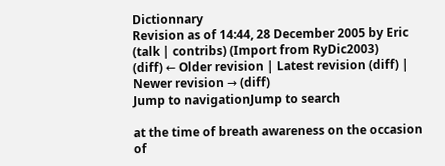Dictionnary
Revision as of 14:44, 28 December 2005 by Eric (talk | contribs) (Import from RyDic2003)
(diff) ← Older revision | Latest revision (diff) | Newer revision → (diff)
Jump to navigationJump to search

at the time of breath awareness on the occasion of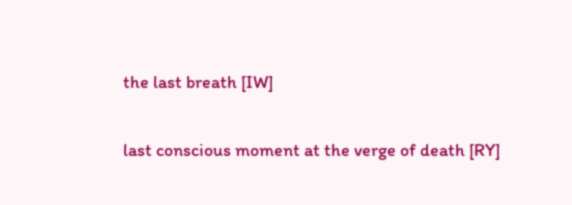the last breath [IW]

last conscious moment at the verge of death [RY]